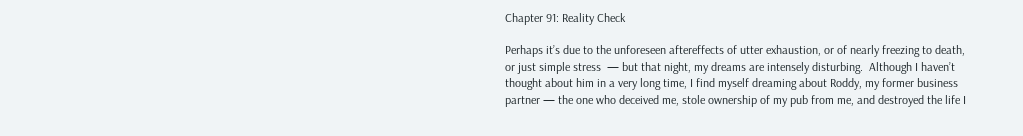Chapter 91: Reality Check

Perhaps it’s due to the unforeseen aftereffects of utter exhaustion, or of nearly freezing to death, or just simple stress  — but that night, my dreams are intensely disturbing.  Although I haven’t thought about him in a very long time, I find myself dreaming about Roddy, my former business partner — the one who deceived me, stole ownership of my pub from me, and destroyed the life I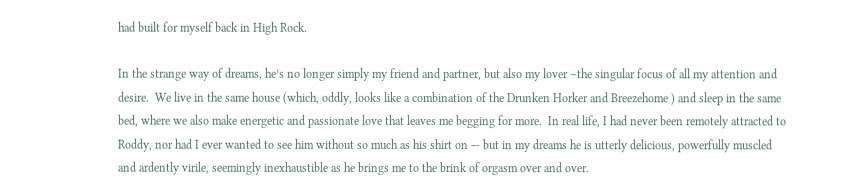had built for myself back in High Rock.

In the strange way of dreams, he’s no longer simply my friend and partner, but also my lover –the singular focus of all my attention and desire.  We live in the same house (which, oddly, looks like a combination of the Drunken Horker and Breezehome ) and sleep in the same bed, where we also make energetic and passionate love that leaves me begging for more.  In real life, I had never been remotely attracted to Roddy, nor had I ever wanted to see him without so much as his shirt on — but in my dreams he is utterly delicious, powerfully muscled and ardently virile, seemingly inexhaustible as he brings me to the brink of orgasm over and over.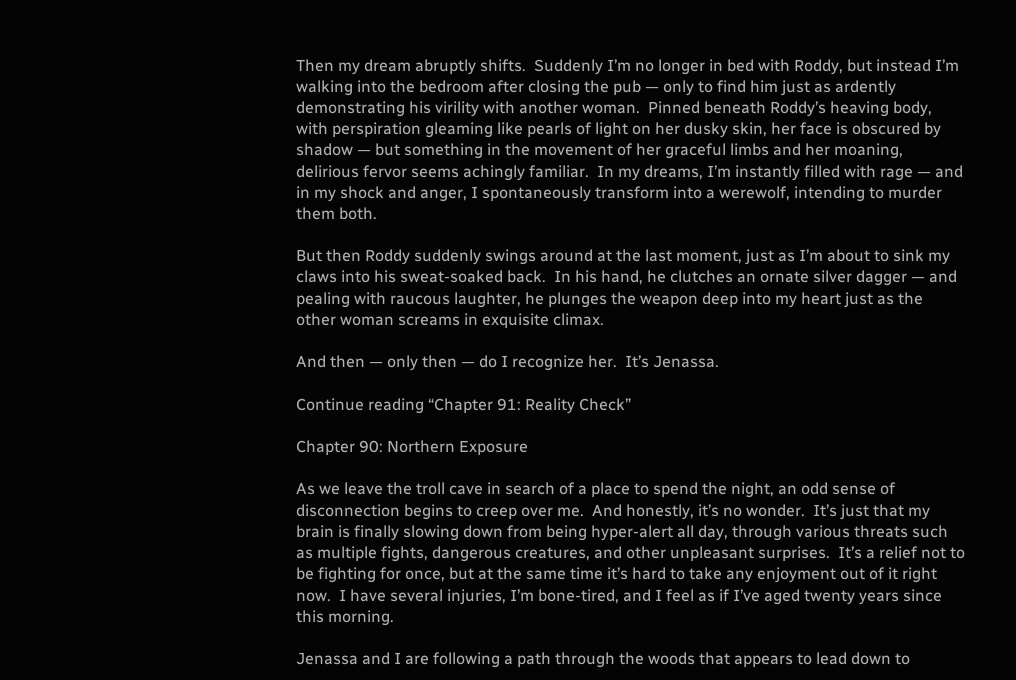Then my dream abruptly shifts.  Suddenly I’m no longer in bed with Roddy, but instead I’m walking into the bedroom after closing the pub — only to find him just as ardently demonstrating his virility with another woman.  Pinned beneath Roddy’s heaving body, with perspiration gleaming like pearls of light on her dusky skin, her face is obscured by shadow — but something in the movement of her graceful limbs and her moaning, delirious fervor seems achingly familiar.  In my dreams, I’m instantly filled with rage — and in my shock and anger, I spontaneously transform into a werewolf, intending to murder them both.

But then Roddy suddenly swings around at the last moment, just as I’m about to sink my claws into his sweat-soaked back.  In his hand, he clutches an ornate silver dagger — and pealing with raucous laughter, he plunges the weapon deep into my heart just as the other woman screams in exquisite climax.

And then — only then — do I recognize her.  It’s Jenassa.

Continue reading “Chapter 91: Reality Check”

Chapter 90: Northern Exposure

As we leave the troll cave in search of a place to spend the night, an odd sense of disconnection begins to creep over me.  And honestly, it’s no wonder.  It’s just that my brain is finally slowing down from being hyper-alert all day, through various threats such as multiple fights, dangerous creatures, and other unpleasant surprises.  It’s a relief not to be fighting for once, but at the same time it’s hard to take any enjoyment out of it right now.  I have several injuries, I’m bone-tired, and I feel as if I’ve aged twenty years since this morning.

Jenassa and I are following a path through the woods that appears to lead down to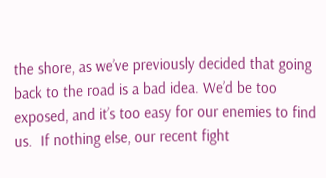the shore, as we’ve previously decided that going back to the road is a bad idea. We’d be too exposed, and it’s too easy for our enemies to find us.  If nothing else, our recent fight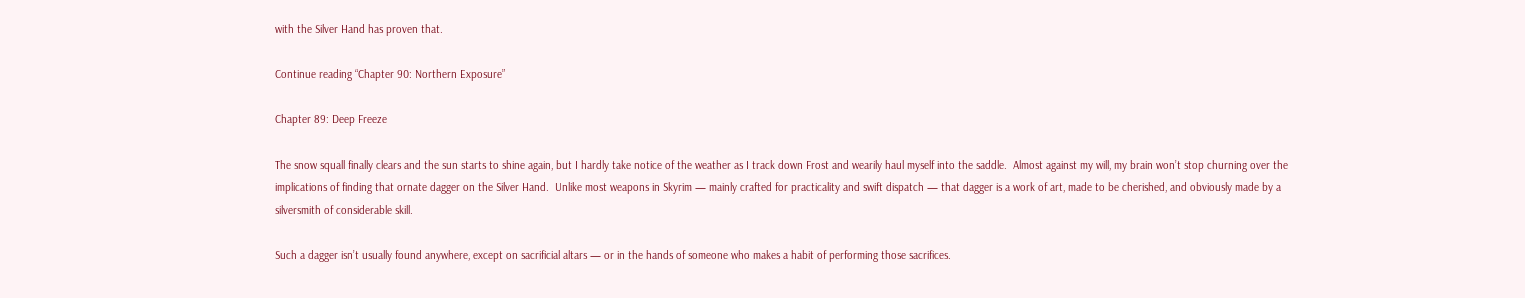with the Silver Hand has proven that.

Continue reading “Chapter 90: Northern Exposure”

Chapter 89: Deep Freeze

The snow squall finally clears and the sun starts to shine again, but I hardly take notice of the weather as I track down Frost and wearily haul myself into the saddle.  Almost against my will, my brain won’t stop churning over the implications of finding that ornate dagger on the Silver Hand.  Unlike most weapons in Skyrim — mainly crafted for practicality and swift dispatch — that dagger is a work of art, made to be cherished, and obviously made by a silversmith of considerable skill.

Such a dagger isn’t usually found anywhere, except on sacrificial altars — or in the hands of someone who makes a habit of performing those sacrifices.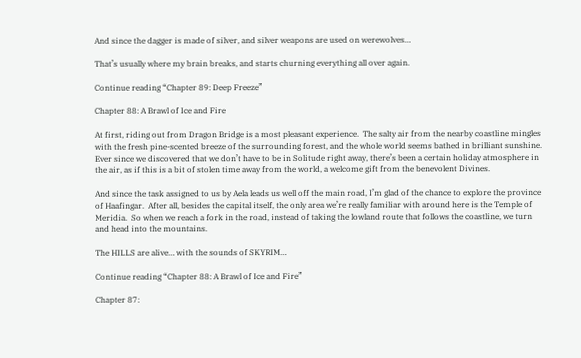And since the dagger is made of silver, and silver weapons are used on werewolves…

That’s usually where my brain breaks, and starts churning everything all over again.

Continue reading “Chapter 89: Deep Freeze”

Chapter 88: A Brawl of Ice and Fire

At first, riding out from Dragon Bridge is a most pleasant experience.  The salty air from the nearby coastline mingles with the fresh pine-scented breeze of the surrounding forest, and the whole world seems bathed in brilliant sunshine. Ever since we discovered that we don’t have to be in Solitude right away, there’s been a certain holiday atmosphere in the air, as if this is a bit of stolen time away from the world, a welcome gift from the benevolent Divines.

And since the task assigned to us by Aela leads us well off the main road, I’m glad of the chance to explore the province of Haafingar.  After all, besides the capital itself, the only area we’re really familiar with around here is the Temple of Meridia.  So when we reach a fork in the road, instead of taking the lowland route that follows the coastline, we turn and head into the mountains.

The HILLS are alive… with the sounds of SKYRIM…

Continue reading “Chapter 88: A Brawl of Ice and Fire”

Chapter 87: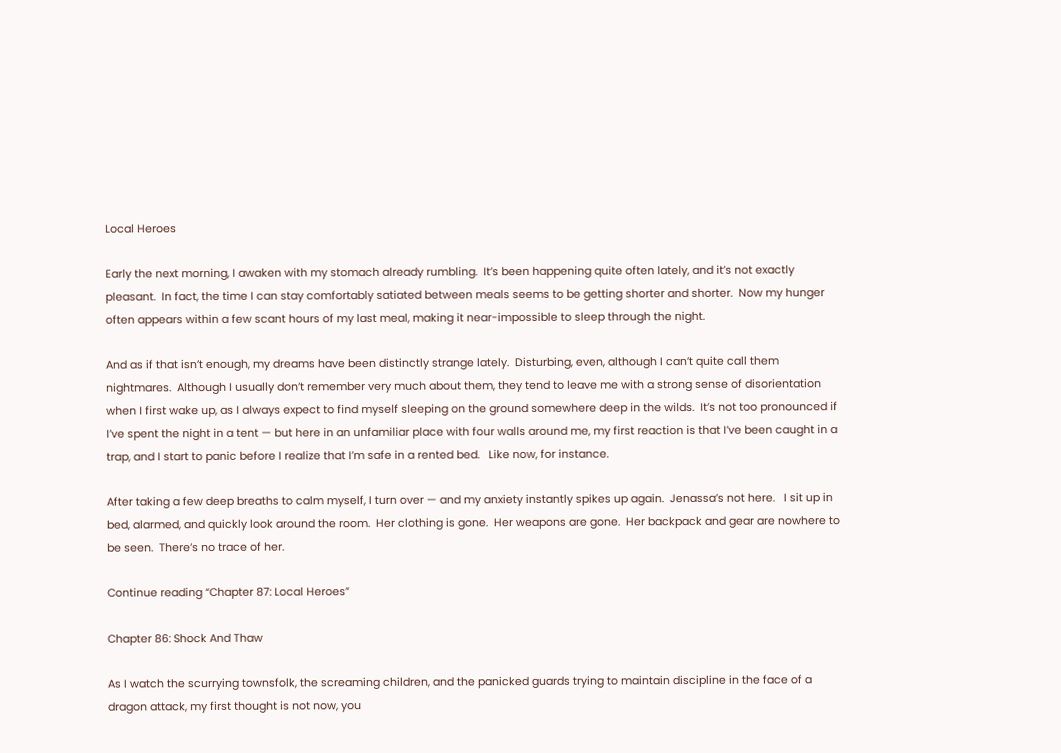Local Heroes

Early the next morning, I awaken with my stomach already rumbling.  It’s been happening quite often lately, and it’s not exactly pleasant.  In fact, the time I can stay comfortably satiated between meals seems to be getting shorter and shorter.  Now my hunger often appears within a few scant hours of my last meal, making it near-impossible to sleep through the night.

And as if that isn’t enough, my dreams have been distinctly strange lately.  Disturbing, even, although I can’t quite call them nightmares.  Although I usually don’t remember very much about them, they tend to leave me with a strong sense of disorientation when I first wake up, as I always expect to find myself sleeping on the ground somewhere deep in the wilds.  It’s not too pronounced if I’ve spent the night in a tent — but here in an unfamiliar place with four walls around me, my first reaction is that I’ve been caught in a trap, and I start to panic before I realize that I’m safe in a rented bed.   Like now, for instance.

After taking a few deep breaths to calm myself, I turn over — and my anxiety instantly spikes up again.  Jenassa’s not here.   I sit up in bed, alarmed, and quickly look around the room.  Her clothing is gone.  Her weapons are gone.  Her backpack and gear are nowhere to be seen.  There’s no trace of her.

Continue reading “Chapter 87: Local Heroes”

Chapter 86: Shock And Thaw

As I watch the scurrying townsfolk, the screaming children, and the panicked guards trying to maintain discipline in the face of a dragon attack, my first thought is not now, you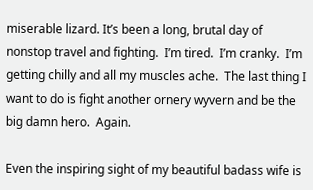miserable lizard. It’s been a long, brutal day of nonstop travel and fighting.  I’m tired.  I’m cranky.  I’m getting chilly and all my muscles ache.  The last thing I want to do is fight another ornery wyvern and be the big damn hero.  Again.

Even the inspiring sight of my beautiful badass wife is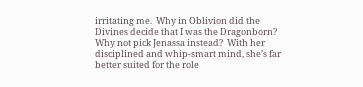irritating me.  Why in Oblivion did the Divines decide that I was the Dragonborn?  Why not pick Jenassa instead?  With her disciplined and whip-smart mind, she’s far better suited for the role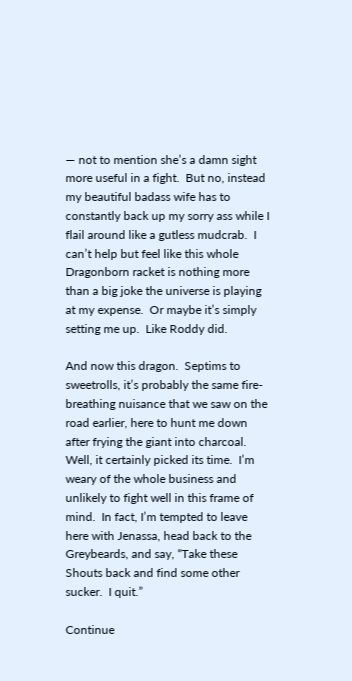— not to mention she’s a damn sight more useful in a fight.  But no, instead my beautiful badass wife has to constantly back up my sorry ass while I flail around like a gutless mudcrab.  I can’t help but feel like this whole Dragonborn racket is nothing more than a big joke the universe is playing at my expense.  Or maybe it’s simply setting me up.  Like Roddy did.

And now this dragon.  Septims to sweetrolls, it’s probably the same fire-breathing nuisance that we saw on the road earlier, here to hunt me down after frying the giant into charcoal.  Well, it certainly picked its time.  I’m weary of the whole business and unlikely to fight well in this frame of mind.  In fact, I’m tempted to leave here with Jenassa, head back to the Greybeards, and say, “Take these Shouts back and find some other sucker.  I quit.”

Continue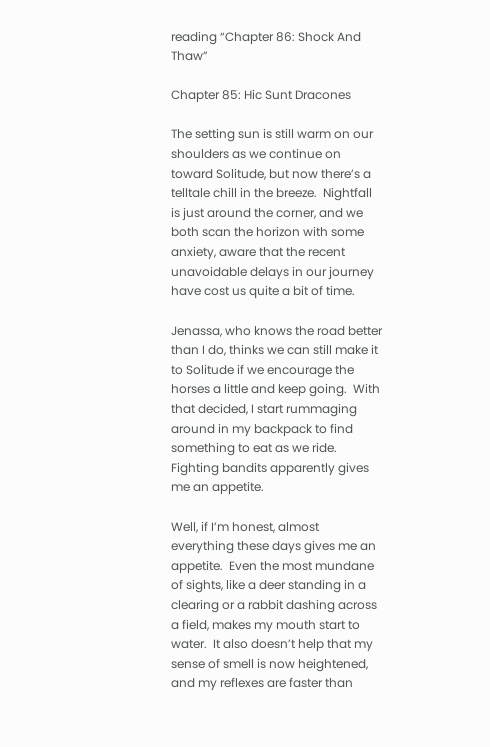reading “Chapter 86: Shock And Thaw”

Chapter 85: Hic Sunt Dracones

The setting sun is still warm on our shoulders as we continue on toward Solitude, but now there’s a telltale chill in the breeze.  Nightfall is just around the corner, and we both scan the horizon with some anxiety, aware that the recent unavoidable delays in our journey have cost us quite a bit of time.

Jenassa, who knows the road better than I do, thinks we can still make it to Solitude if we encourage the horses a little and keep going.  With that decided, I start rummaging around in my backpack to find something to eat as we ride.  Fighting bandits apparently gives me an appetite.

Well, if I’m honest, almost everything these days gives me an appetite.  Even the most mundane of sights, like a deer standing in a clearing or a rabbit dashing across a field, makes my mouth start to water.  It also doesn’t help that my sense of smell is now heightened, and my reflexes are faster than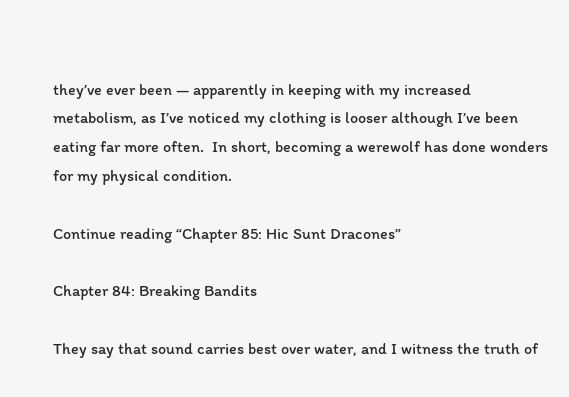they’ve ever been — apparently in keeping with my increased metabolism, as I’ve noticed my clothing is looser although I’ve been eating far more often.  In short, becoming a werewolf has done wonders for my physical condition.

Continue reading “Chapter 85: Hic Sunt Dracones”

Chapter 84: Breaking Bandits

They say that sound carries best over water, and I witness the truth of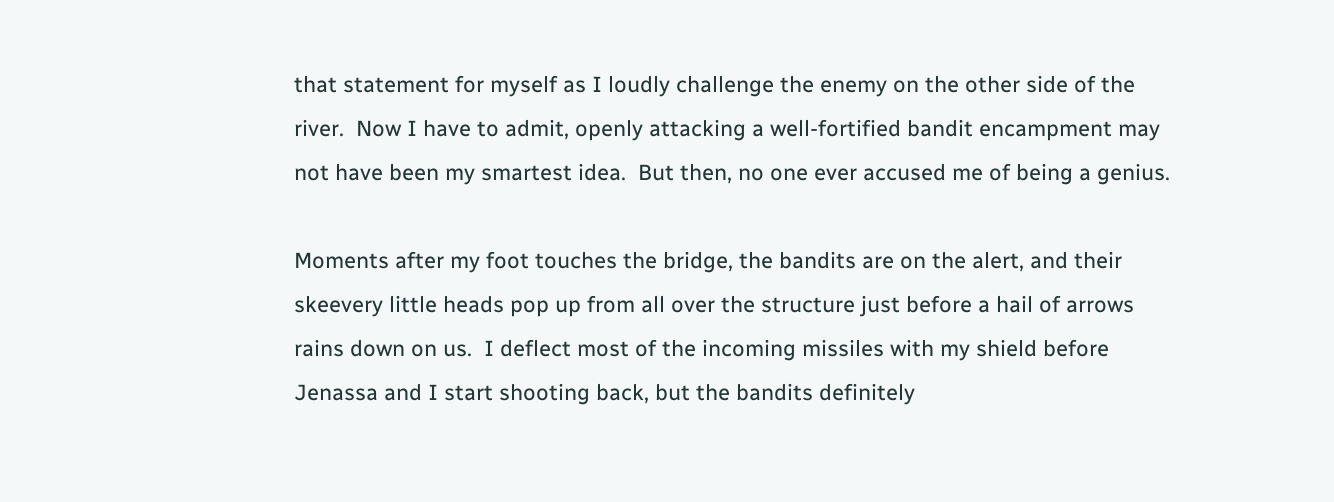that statement for myself as I loudly challenge the enemy on the other side of the river.  Now I have to admit, openly attacking a well-fortified bandit encampment may not have been my smartest idea.  But then, no one ever accused me of being a genius.

Moments after my foot touches the bridge, the bandits are on the alert, and their skeevery little heads pop up from all over the structure just before a hail of arrows rains down on us.  I deflect most of the incoming missiles with my shield before Jenassa and I start shooting back, but the bandits definitely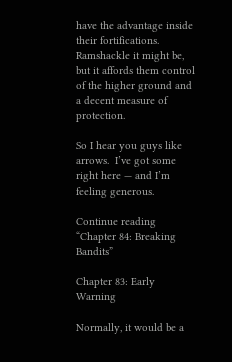have the advantage inside their fortifications.   Ramshackle it might be, but it affords them control of the higher ground and a decent measure of protection.

So I hear you guys like arrows.  I’ve got some right here — and I’m feeling generous.

Continue reading “Chapter 84: Breaking Bandits”

Chapter 83: Early Warning

Normally, it would be a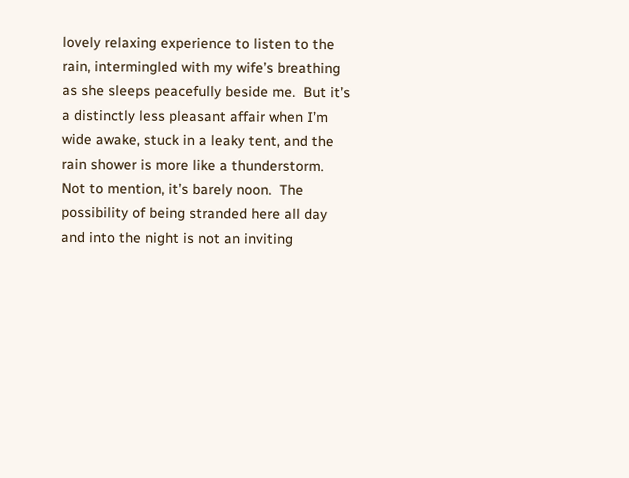lovely relaxing experience to listen to the rain, intermingled with my wife’s breathing as she sleeps peacefully beside me.  But it’s a distinctly less pleasant affair when I’m wide awake, stuck in a leaky tent, and the rain shower is more like a thunderstorm.   Not to mention, it’s barely noon.  The possibility of being stranded here all day and into the night is not an inviting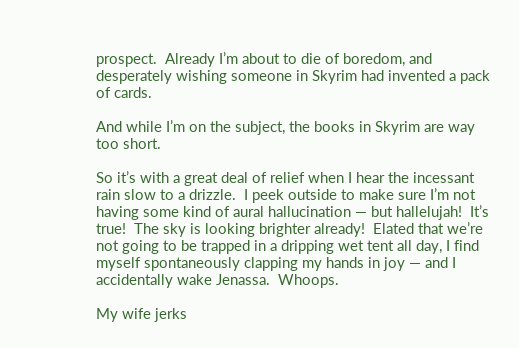prospect.  Already I’m about to die of boredom, and desperately wishing someone in Skyrim had invented a pack of cards.

And while I’m on the subject, the books in Skyrim are way too short.

So it’s with a great deal of relief when I hear the incessant rain slow to a drizzle.  I peek outside to make sure I’m not having some kind of aural hallucination — but hallelujah!  It’s true!  The sky is looking brighter already!  Elated that we’re not going to be trapped in a dripping wet tent all day, I find myself spontaneously clapping my hands in joy — and I accidentally wake Jenassa.  Whoops.

My wife jerks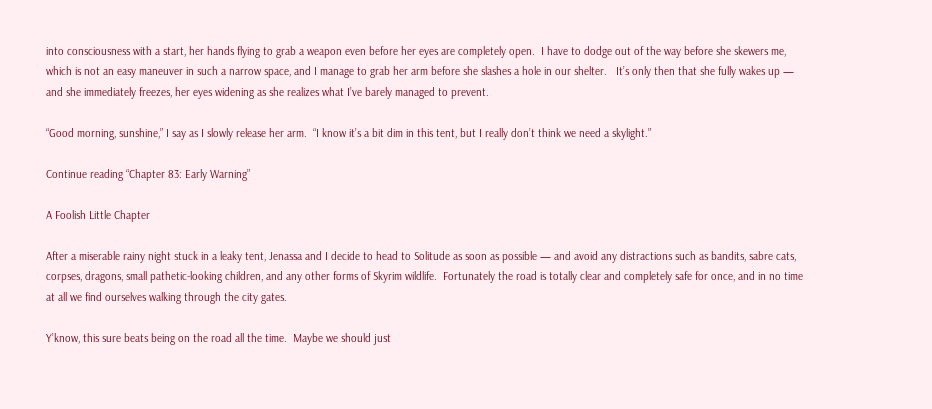into consciousness with a start, her hands flying to grab a weapon even before her eyes are completely open.  I have to dodge out of the way before she skewers me, which is not an easy maneuver in such a narrow space, and I manage to grab her arm before she slashes a hole in our shelter.   It’s only then that she fully wakes up — and she immediately freezes, her eyes widening as she realizes what I’ve barely managed to prevent.

“Good morning, sunshine,” I say as I slowly release her arm.  “I know it’s a bit dim in this tent, but I really don’t think we need a skylight.”

Continue reading “Chapter 83: Early Warning”

A Foolish Little Chapter

After a miserable rainy night stuck in a leaky tent, Jenassa and I decide to head to Solitude as soon as possible — and avoid any distractions such as bandits, sabre cats, corpses, dragons, small pathetic-looking children, and any other forms of Skyrim wildlife.  Fortunately the road is totally clear and completely safe for once, and in no time at all we find ourselves walking through the city gates.

Y’know, this sure beats being on the road all the time.  Maybe we should just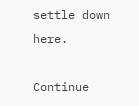settle down here.

Continue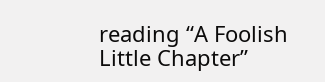reading “A Foolish Little Chapter”